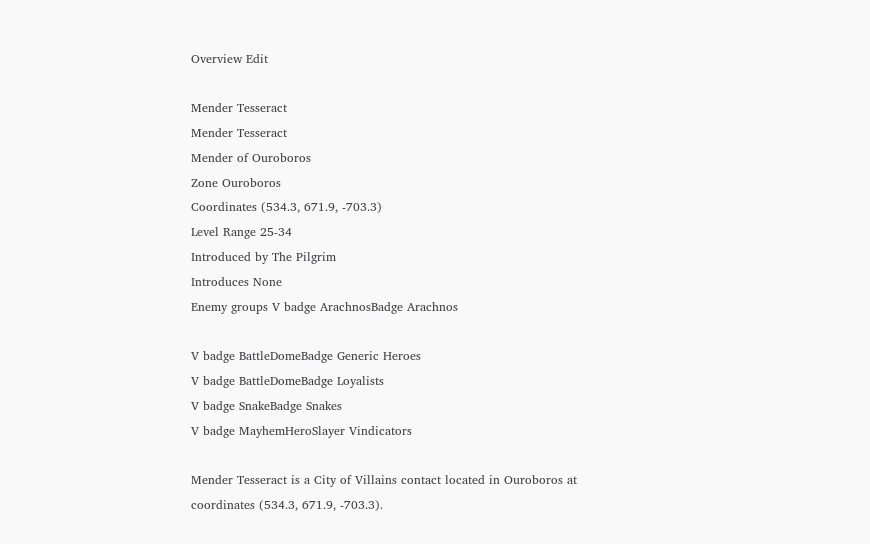Overview Edit

Mender Tesseract
Mender Tesseract
Mender of Ouroboros
Zone Ouroboros
Coordinates (534.3, 671.9, -703.3)
Level Range 25-34
Introduced by The Pilgrim
Introduces None
Enemy groups V badge ArachnosBadge Arachnos

V badge BattleDomeBadge Generic Heroes
V badge BattleDomeBadge Loyalists
V badge SnakeBadge Snakes
V badge MayhemHeroSlayer Vindicators

Mender Tesseract is a City of Villains contact located in Ouroboros at coordinates (534.3, 671.9, -703.3).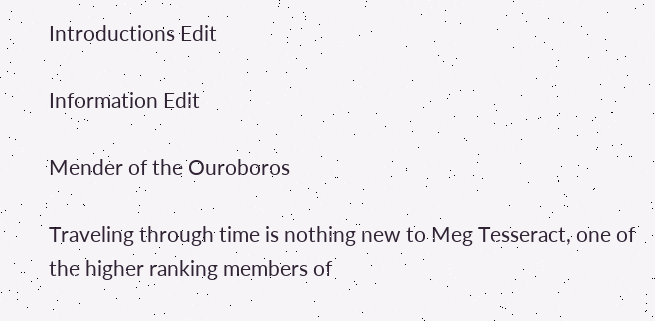Introductions Edit

Information Edit

Mender of the Ouroboros

Traveling through time is nothing new to Meg Tesseract, one of the higher ranking members of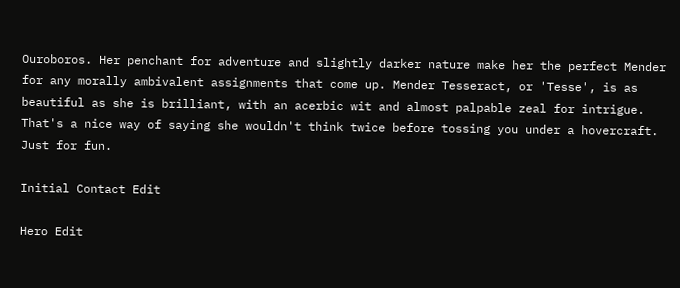Ouroboros. Her penchant for adventure and slightly darker nature make her the perfect Mender for any morally ambivalent assignments that come up. Mender Tesseract, or 'Tesse', is as beautiful as she is brilliant, with an acerbic wit and almost palpable zeal for intrigue. That's a nice way of saying she wouldn't think twice before tossing you under a hovercraft. Just for fun.

Initial Contact Edit

Hero Edit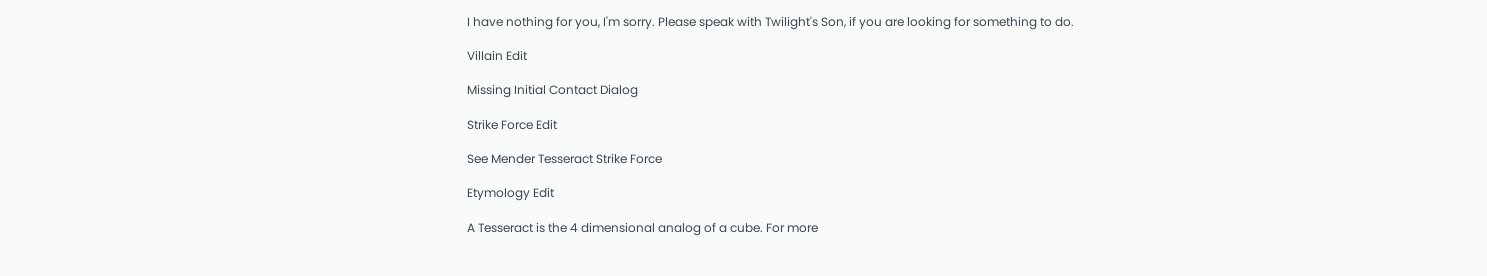I have nothing for you, I'm sorry. Please speak with Twilight's Son, if you are looking for something to do.

Villain Edit

Missing Initial Contact Dialog

Strike Force Edit

See Mender Tesseract Strike Force

Etymology Edit

A Tesseract is the 4 dimensional analog of a cube. For more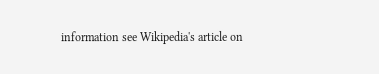information see Wikipedia's article on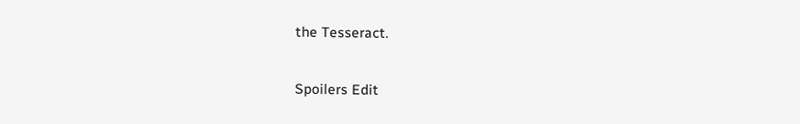the Tesseract.

Spoilers Edit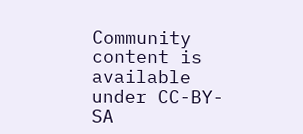Community content is available under CC-BY-SA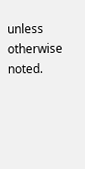unless otherwise noted.